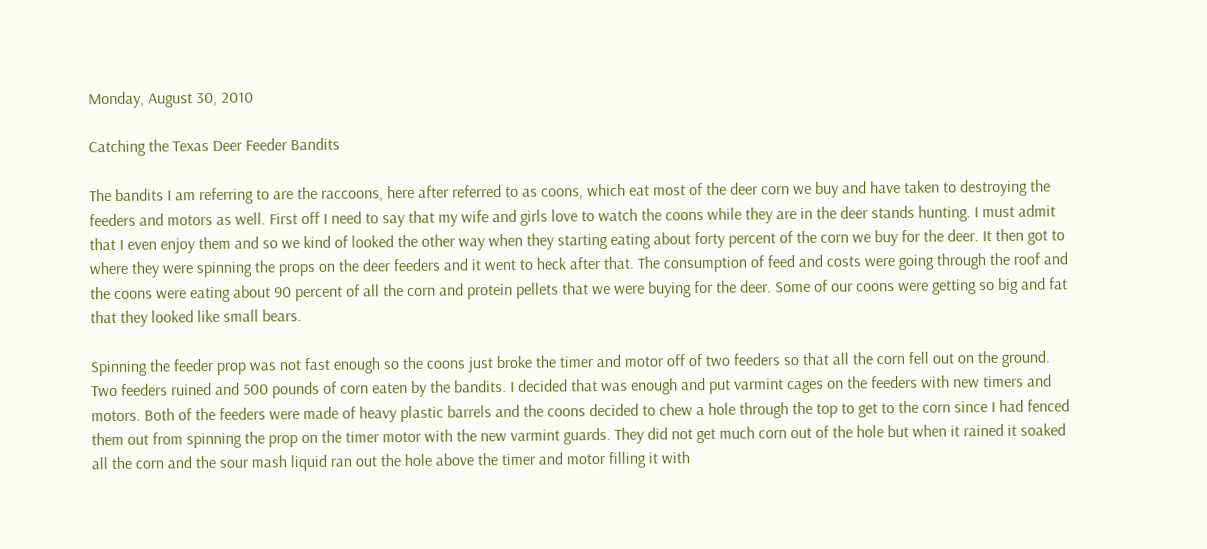Monday, August 30, 2010

Catching the Texas Deer Feeder Bandits

The bandits I am referring to are the raccoons, here after referred to as coons, which eat most of the deer corn we buy and have taken to destroying the feeders and motors as well. First off I need to say that my wife and girls love to watch the coons while they are in the deer stands hunting. I must admit that I even enjoy them and so we kind of looked the other way when they starting eating about forty percent of the corn we buy for the deer. It then got to where they were spinning the props on the deer feeders and it went to heck after that. The consumption of feed and costs were going through the roof and the coons were eating about 90 percent of all the corn and protein pellets that we were buying for the deer. Some of our coons were getting so big and fat that they looked like small bears.

Spinning the feeder prop was not fast enough so the coons just broke the timer and motor off of two feeders so that all the corn fell out on the ground. Two feeders ruined and 500 pounds of corn eaten by the bandits. I decided that was enough and put varmint cages on the feeders with new timers and motors. Both of the feeders were made of heavy plastic barrels and the coons decided to chew a hole through the top to get to the corn since I had fenced them out from spinning the prop on the timer motor with the new varmint guards. They did not get much corn out of the hole but when it rained it soaked all the corn and the sour mash liquid ran out the hole above the timer and motor filling it with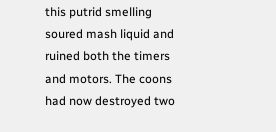this putrid smelling soured mash liquid and ruined both the timers and motors. The coons had now destroyed two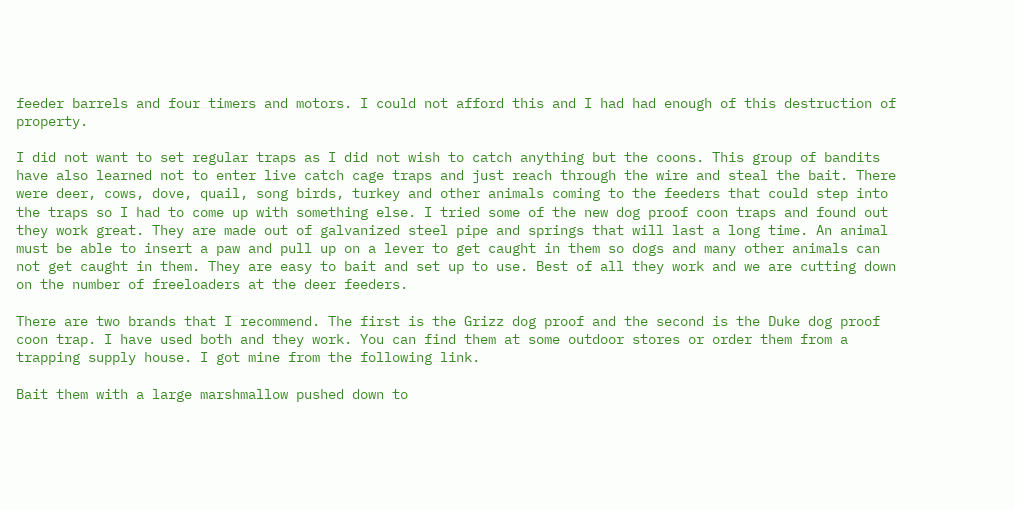feeder barrels and four timers and motors. I could not afford this and I had had enough of this destruction of property.

I did not want to set regular traps as I did not wish to catch anything but the coons. This group of bandits have also learned not to enter live catch cage traps and just reach through the wire and steal the bait. There were deer, cows, dove, quail, song birds, turkey and other animals coming to the feeders that could step into the traps so I had to come up with something else. I tried some of the new dog proof coon traps and found out they work great. They are made out of galvanized steel pipe and springs that will last a long time. An animal must be able to insert a paw and pull up on a lever to get caught in them so dogs and many other animals can not get caught in them. They are easy to bait and set up to use. Best of all they work and we are cutting down on the number of freeloaders at the deer feeders.

There are two brands that I recommend. The first is the Grizz dog proof and the second is the Duke dog proof coon trap. I have used both and they work. You can find them at some outdoor stores or order them from a trapping supply house. I got mine from the following link.

Bait them with a large marshmallow pushed down to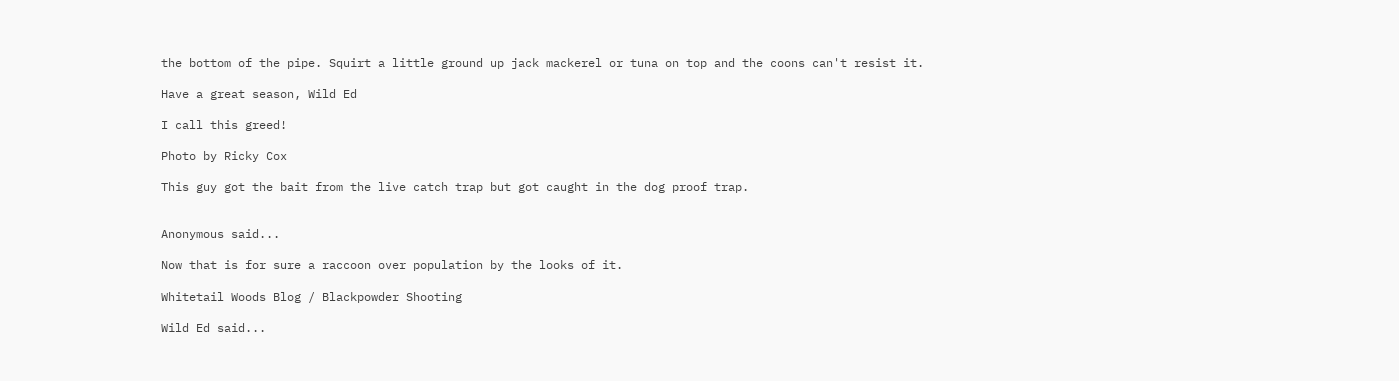the bottom of the pipe. Squirt a little ground up jack mackerel or tuna on top and the coons can't resist it.

Have a great season, Wild Ed

I call this greed!

Photo by Ricky Cox

This guy got the bait from the live catch trap but got caught in the dog proof trap.


Anonymous said...

Now that is for sure a raccoon over population by the looks of it.

Whitetail Woods Blog / Blackpowder Shooting

Wild Ed said...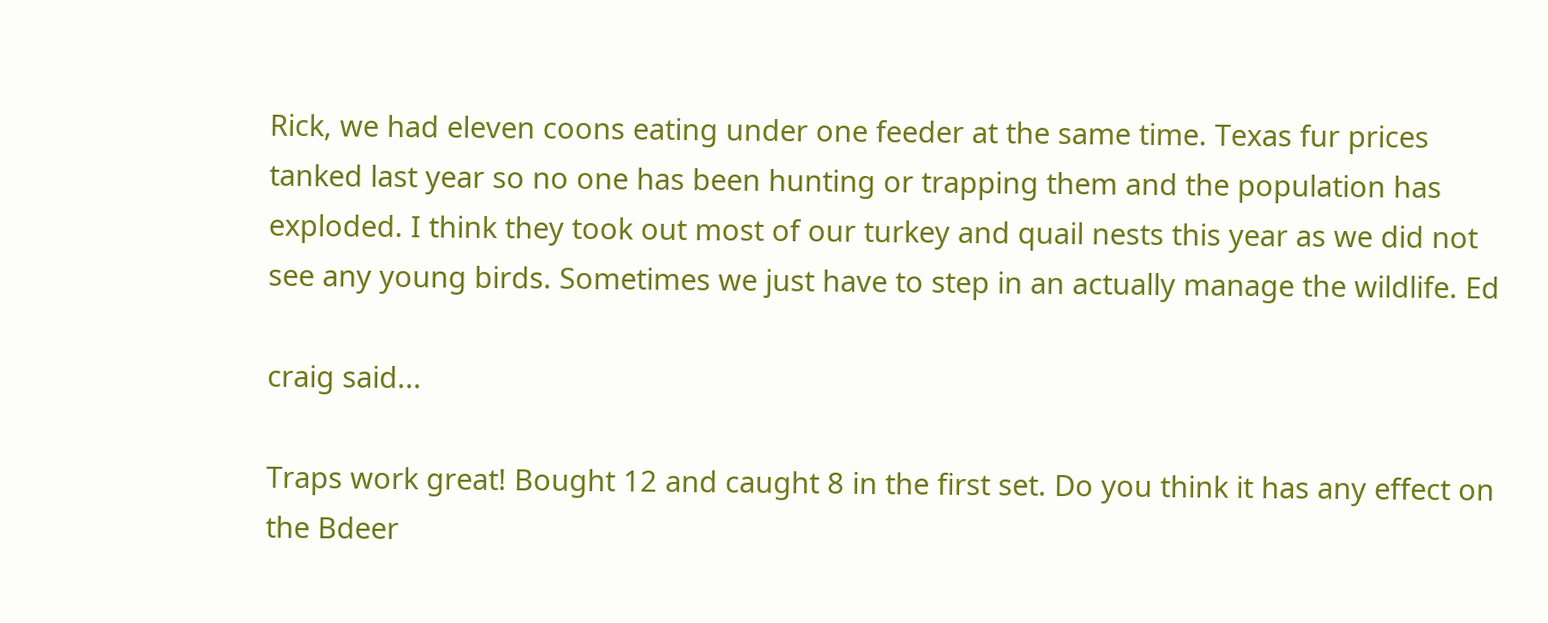Rick, we had eleven coons eating under one feeder at the same time. Texas fur prices tanked last year so no one has been hunting or trapping them and the population has exploded. I think they took out most of our turkey and quail nests this year as we did not see any young birds. Sometimes we just have to step in an actually manage the wildlife. Ed

craig said...

Traps work great! Bought 12 and caught 8 in the first set. Do you think it has any effect on the Bdeer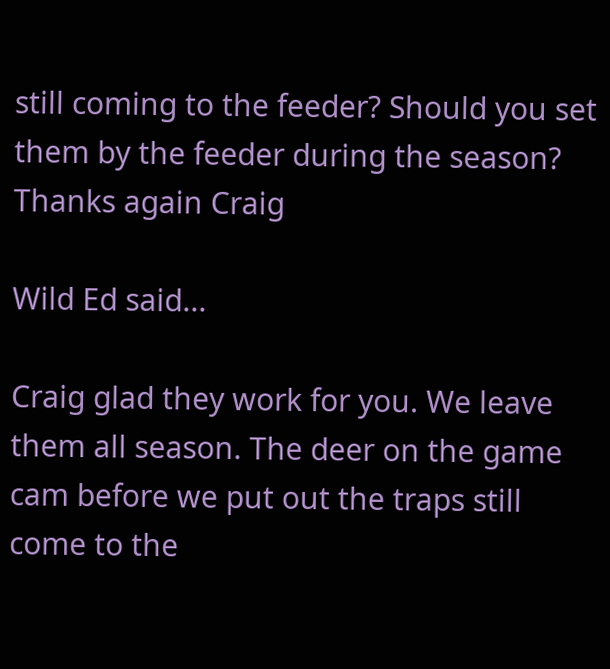still coming to the feeder? Should you set them by the feeder during the season? Thanks again Craig

Wild Ed said...

Craig glad they work for you. We leave them all season. The deer on the game cam before we put out the traps still come to the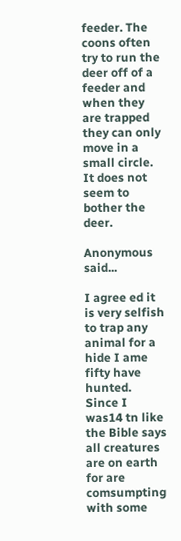feeder. The coons often try to run the deer off of a feeder and when they are trapped they can only move in a small circle. It does not seem to bother the deer.

Anonymous said...

I agree ed it is very selfish to trap any animal for a hide I ame fifty have hunted. Since I was14 tn like the Bible says all creatures are on earth for are comsumpting with some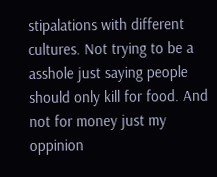stipalations with different cultures. Not trying to be a asshole just saying people should only kill for food. And not for money just my oppinion